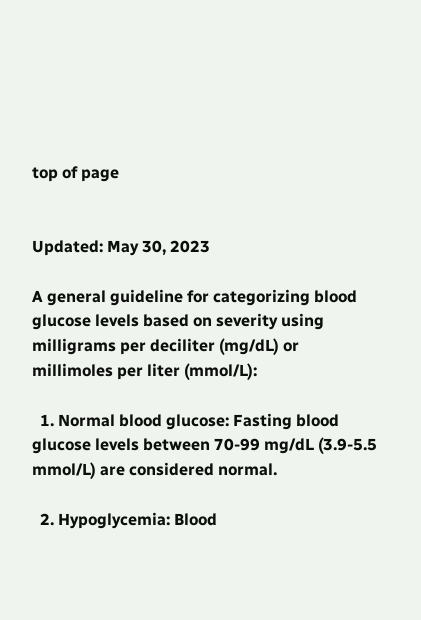top of page


Updated: May 30, 2023

A general guideline for categorizing blood glucose levels based on severity using milligrams per deciliter (mg/dL) or millimoles per liter (mmol/L):

  1. Normal blood glucose: Fasting blood glucose levels between 70-99 mg/dL (3.9-5.5 mmol/L) are considered normal.

  2. Hypoglycemia: Blood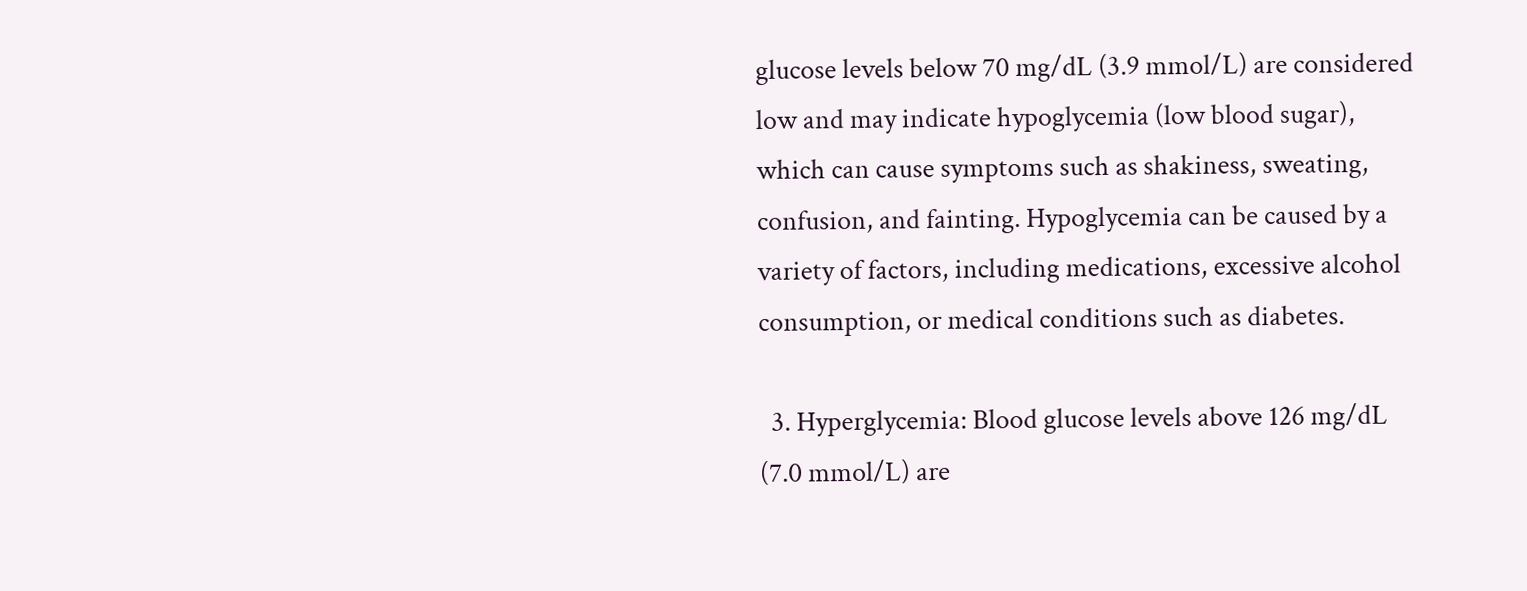glucose levels below 70 mg/dL (3.9 mmol/L) are considered low and may indicate hypoglycemia (low blood sugar), which can cause symptoms such as shakiness, sweating, confusion, and fainting. Hypoglycemia can be caused by a variety of factors, including medications, excessive alcohol consumption, or medical conditions such as diabetes.

  3. Hyperglycemia: Blood glucose levels above 126 mg/dL (7.0 mmol/L) are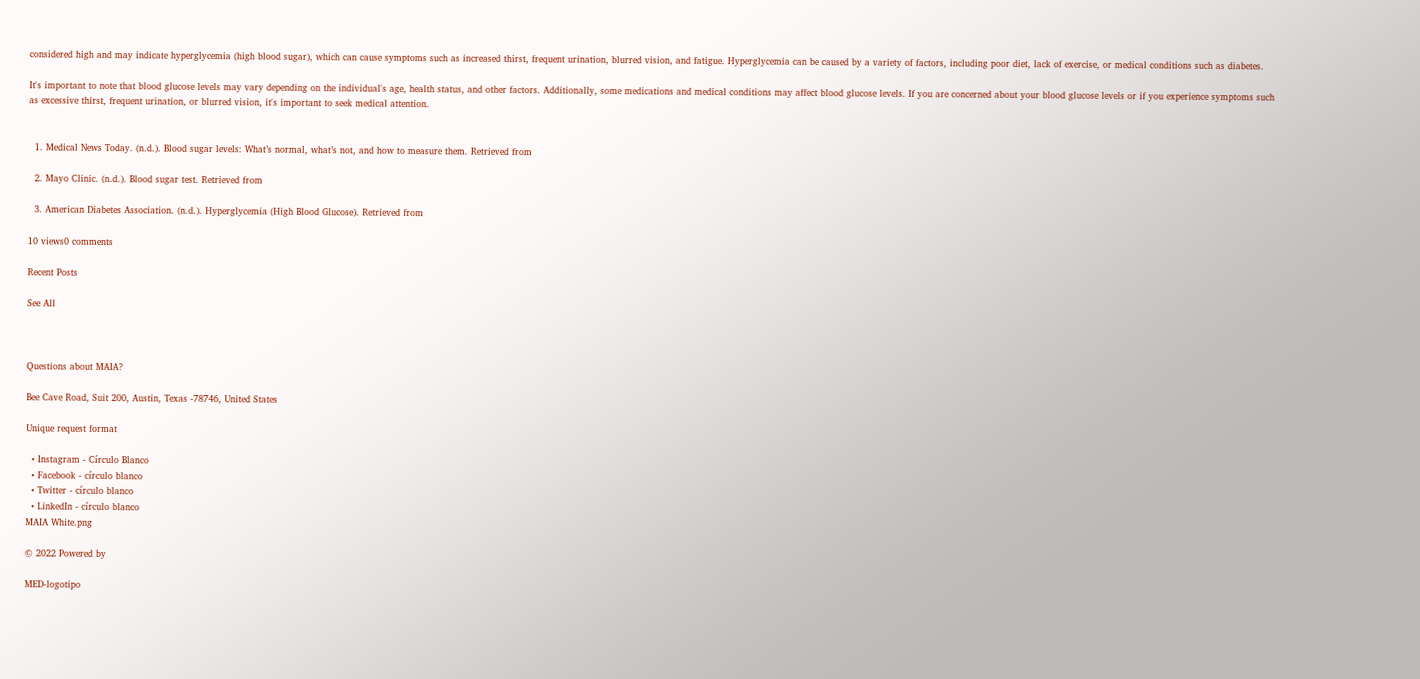considered high and may indicate hyperglycemia (high blood sugar), which can cause symptoms such as increased thirst, frequent urination, blurred vision, and fatigue. Hyperglycemia can be caused by a variety of factors, including poor diet, lack of exercise, or medical conditions such as diabetes.

It's important to note that blood glucose levels may vary depending on the individual's age, health status, and other factors. Additionally, some medications and medical conditions may affect blood glucose levels. If you are concerned about your blood glucose levels or if you experience symptoms such as excessive thirst, frequent urination, or blurred vision, it's important to seek medical attention.


  1. Medical News Today. (n.d.). Blood sugar levels: What’s normal, what’s not, and how to measure them. Retrieved from

  2. Mayo Clinic. (n.d.). Blood sugar test. Retrieved from

  3. American Diabetes Association. (n.d.). Hyperglycemia (High Blood Glucose). Retrieved from

10 views0 comments

Recent Posts

See All



Questions about MAIA?

Bee Cave Road, Suit 200, Austin, Texas -78746, United States

Unique request format

  • Instagram - Círculo Blanco
  • Facebook - círculo blanco
  • Twitter - círculo blanco
  • LinkedIn - círculo blanco
MAIA White.png

© 2022 Powered by

MED-logotipo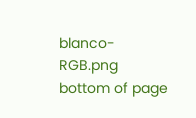blanco-RGB.png
bottom of page